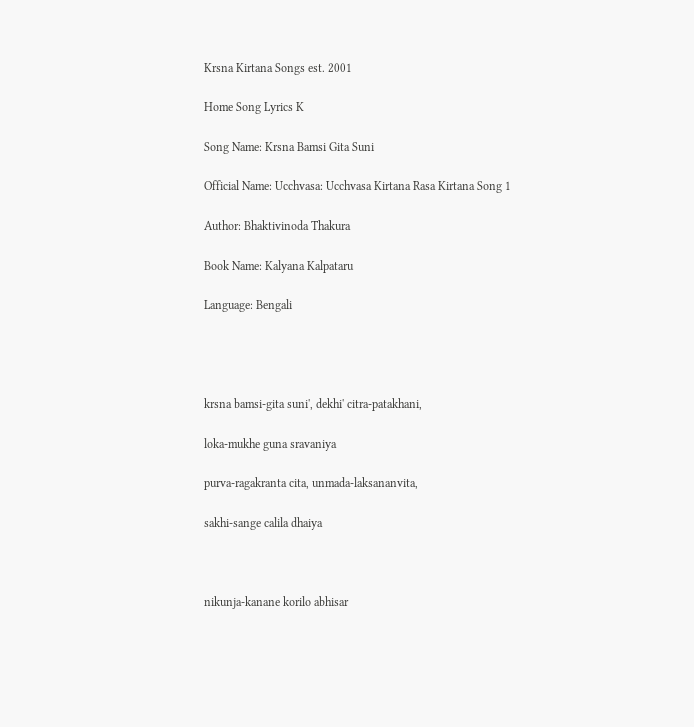Krsna Kirtana Songs est. 2001

Home Song Lyrics K

Song Name: Krsna Bamsi Gita Suni

Official Name: Ucchvasa: Ucchvasa Kirtana Rasa Kirtana Song 1

Author: Bhaktivinoda Thakura

Book Name: Kalyana Kalpataru

Language: Bengali




krsna bamsi-gita suni', dekhi' citra-patakhani,

loka-mukhe guna sravaniya

purva-ragakranta cita, unmada-laksananvita,

sakhi-sange calila dhaiya



nikunja-kanane korilo abhisar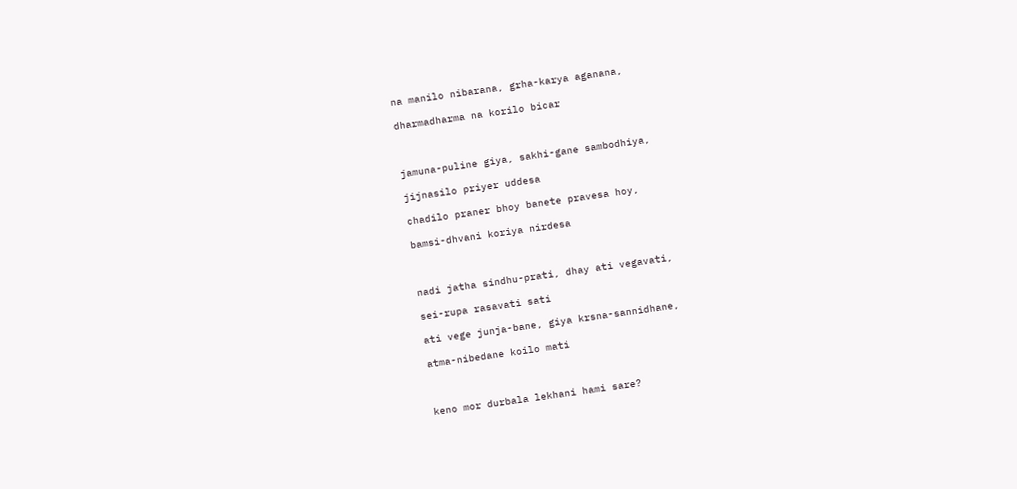na manilo nibarana, grha-karya aganana,

dharmadharma na korilo bicar



jamuna-puline giya, sakhi-gane sambodhiya,

jijnasilo priyer uddesa

chadilo praner bhoy banete pravesa hoy,

bamsi-dhvani koriya nirdesa



nadi jatha sindhu-prati, dhay ati vegavati,

sei-rupa rasavati sati

ati vege junja-bane, giya krsna-sannidhane,

atma-nibedane koilo mati



keno mor durbala lekhani hami sare?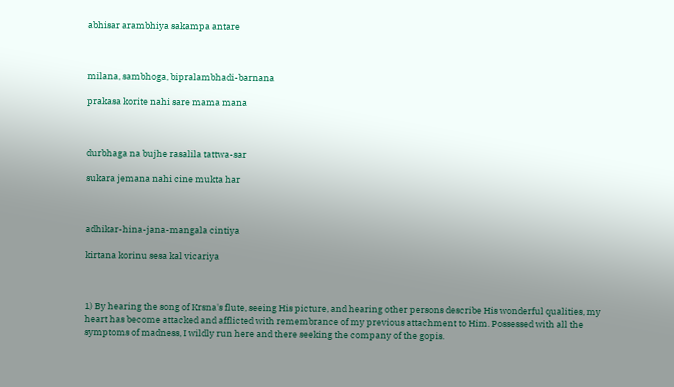abhisar arambhiya sakampa antare



milana, sambhoga, bipralambhadi-barnana

prakasa korite nahi sare mama mana



durbhaga na bujhe rasalila tattwa-sar

sukara jemana nahi cine mukta har



adhikar-hina-jana-mangala cintiya

kirtana korinu sesa kal vicariya



1) By hearing the song of Krsna's flute, seeing His picture, and hearing other persons describe His wonderful qualities, my heart has become attacked and afflicted with remembrance of my previous attachment to Him. Possessed with all the symptoms of madness, I wildly run here and there seeking the company of the gopis.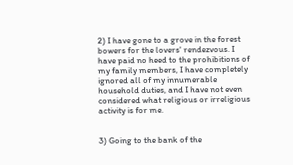2) I have gone to a grove in the forest bowers for the lovers' rendezvous. I have paid no heed to the prohibitions of my family members, I have completely ignored all of my innumerable household duties, and I have not even considered what religious or irreligious activity is for me.


3) Going to the bank of the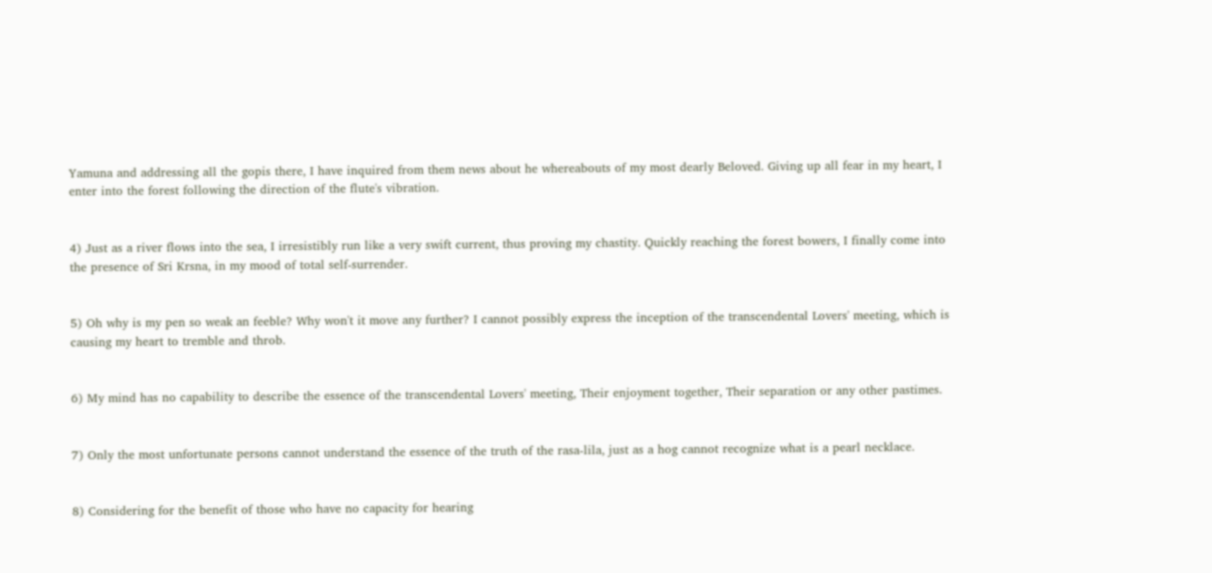Yamuna and addressing all the gopis there, I have inquired from them news about he whereabouts of my most dearly Beloved. Giving up all fear in my heart, I enter into the forest following the direction of the flute's vibration.


4) Just as a river flows into the sea, I irresistibly run like a very swift current, thus proving my chastity. Quickly reaching the forest bowers, I finally come into the presence of Sri Krsna, in my mood of total self-surrender.


5) Oh why is my pen so weak an feeble? Why won't it move any further? I cannot possibly express the inception of the transcendental Lovers' meeting, which is causing my heart to tremble and throb.


6) My mind has no capability to describe the essence of the transcendental Lovers' meeting, Their enjoyment together, Their separation or any other pastimes.


7) Only the most unfortunate persons cannot understand the essence of the truth of the rasa-lila, just as a hog cannot recognize what is a pearl necklace.


8) Considering for the benefit of those who have no capacity for hearing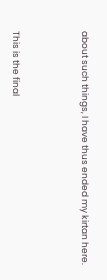about such things, I have thus ended my kirtan here.



This is the final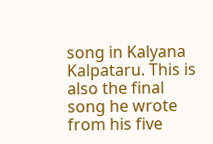song in Kalyana Kalpataru. This is also the final song he wrote from his five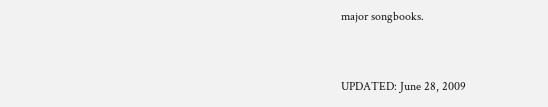major songbooks.


UPDATED: June 28, 2009